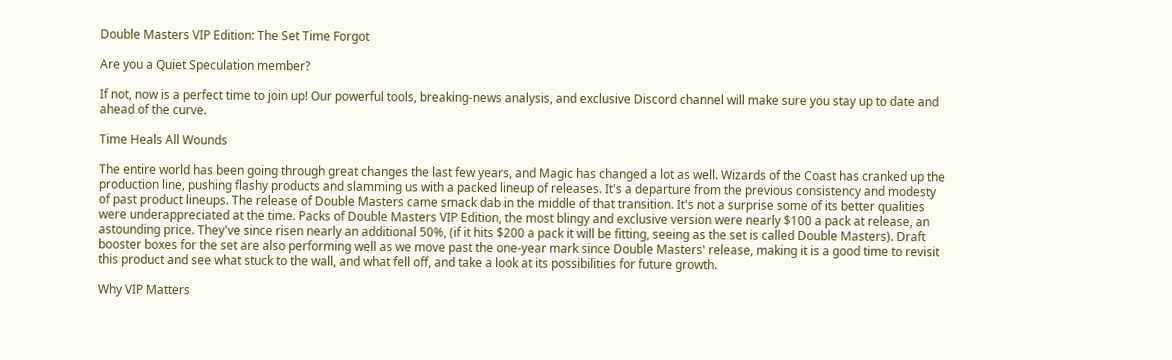Double Masters VIP Edition: The Set Time Forgot

Are you a Quiet Speculation member?

If not, now is a perfect time to join up! Our powerful tools, breaking-news analysis, and exclusive Discord channel will make sure you stay up to date and ahead of the curve.

Time Heals All Wounds

The entire world has been going through great changes the last few years, and Magic has changed a lot as well. Wizards of the Coast has cranked up the production line, pushing flashy products and slamming us with a packed lineup of releases. It's a departure from the previous consistency and modesty of past product lineups. The release of Double Masters came smack dab in the middle of that transition. It's not a surprise some of its better qualities were underappreciated at the time. Packs of Double Masters VIP Edition, the most blingy and exclusive version were nearly $100 a pack at release, an astounding price. They've since risen nearly an additional 50%, (if it hits $200 a pack it will be fitting, seeing as the set is called Double Masters). Draft booster boxes for the set are also performing well as we move past the one-year mark since Double Masters' release, making it is a good time to revisit this product and see what stuck to the wall, and what fell off, and take a look at its possibilities for future growth.

Why VIP Matters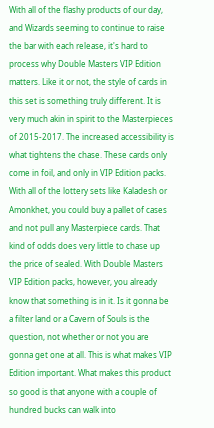With all of the flashy products of our day, and Wizards seeming to continue to raise the bar with each release, it's hard to process why Double Masters VIP Edition matters. Like it or not, the style of cards in this set is something truly different. It is very much akin in spirit to the Masterpieces of 2015-2017. The increased accessibility is what tightens the chase. These cards only come in foil, and only in VIP Edition packs. With all of the lottery sets like Kaladesh or Amonkhet, you could buy a pallet of cases and not pull any Masterpiece cards. That kind of odds does very little to chase up the price of sealed. With Double Masters VIP Edition packs, however, you already know that something is in it. Is it gonna be a filter land or a Cavern of Souls is the question, not whether or not you are gonna get one at all. This is what makes VIP Edition important. What makes this product so good is that anyone with a couple of hundred bucks can walk into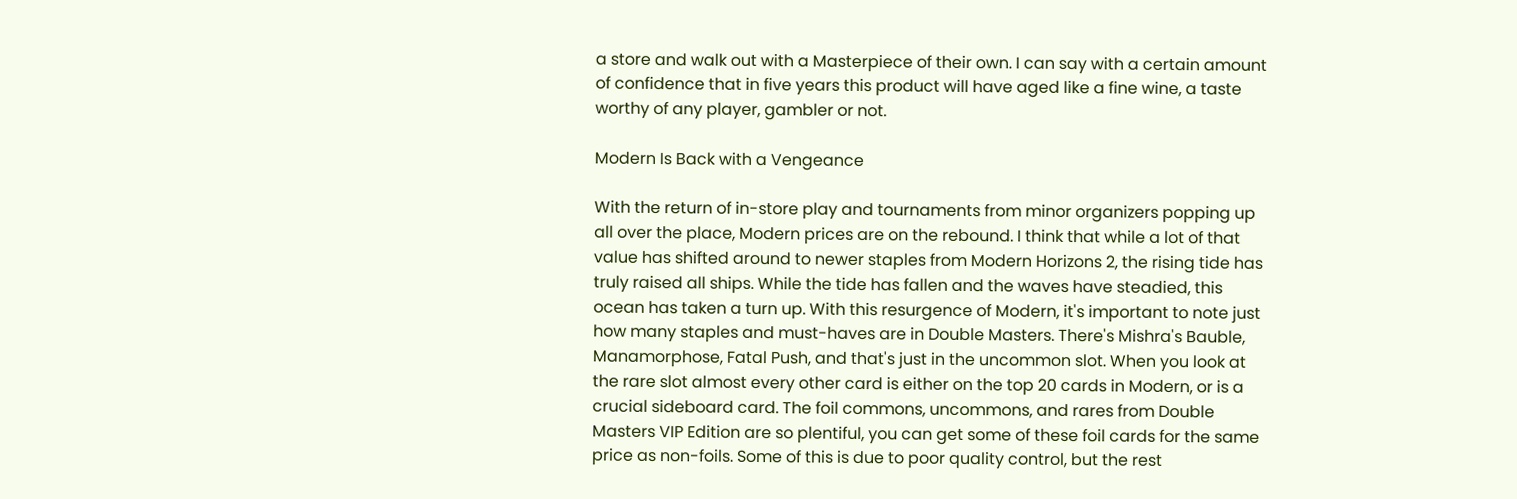a store and walk out with a Masterpiece of their own. I can say with a certain amount of confidence that in five years this product will have aged like a fine wine, a taste worthy of any player, gambler or not.

Modern Is Back with a Vengeance

With the return of in-store play and tournaments from minor organizers popping up all over the place, Modern prices are on the rebound. I think that while a lot of that value has shifted around to newer staples from Modern Horizons 2, the rising tide has truly raised all ships. While the tide has fallen and the waves have steadied, this ocean has taken a turn up. With this resurgence of Modern, it's important to note just how many staples and must-haves are in Double Masters. There's Mishra's Bauble, Manamorphose, Fatal Push, and that's just in the uncommon slot. When you look at the rare slot almost every other card is either on the top 20 cards in Modern, or is a crucial sideboard card. The foil commons, uncommons, and rares from Double Masters VIP Edition are so plentiful, you can get some of these foil cards for the same price as non-foils. Some of this is due to poor quality control, but the rest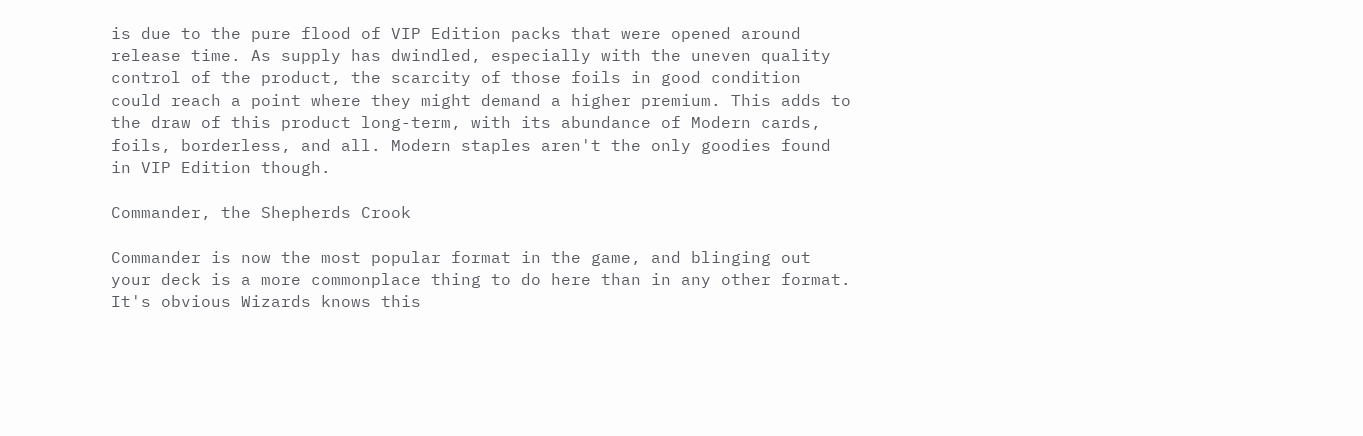is due to the pure flood of VIP Edition packs that were opened around release time. As supply has dwindled, especially with the uneven quality control of the product, the scarcity of those foils in good condition could reach a point where they might demand a higher premium. This adds to the draw of this product long-term, with its abundance of Modern cards, foils, borderless, and all. Modern staples aren't the only goodies found in VIP Edition though.

Commander, the Shepherds Crook

Commander is now the most popular format in the game, and blinging out your deck is a more commonplace thing to do here than in any other format. It's obvious Wizards knows this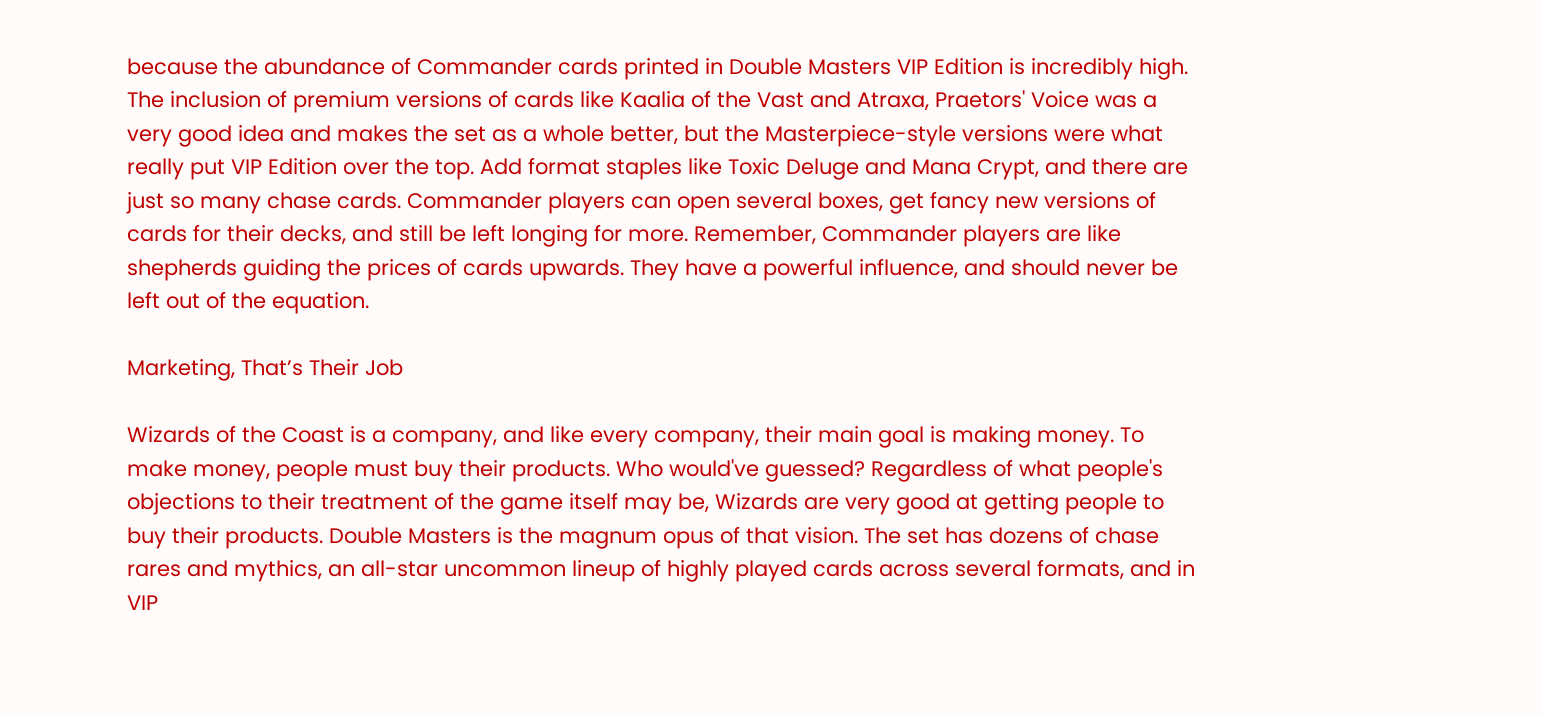because the abundance of Commander cards printed in Double Masters VIP Edition is incredibly high. The inclusion of premium versions of cards like Kaalia of the Vast and Atraxa, Praetors' Voice was a very good idea and makes the set as a whole better, but the Masterpiece-style versions were what really put VIP Edition over the top. Add format staples like Toxic Deluge and Mana Crypt, and there are just so many chase cards. Commander players can open several boxes, get fancy new versions of cards for their decks, and still be left longing for more. Remember, Commander players are like shepherds guiding the prices of cards upwards. They have a powerful influence, and should never be left out of the equation.

Marketing, That’s Their Job

Wizards of the Coast is a company, and like every company, their main goal is making money. To make money, people must buy their products. Who would've guessed? Regardless of what people's objections to their treatment of the game itself may be, Wizards are very good at getting people to buy their products. Double Masters is the magnum opus of that vision. The set has dozens of chase rares and mythics, an all-star uncommon lineup of highly played cards across several formats, and in VIP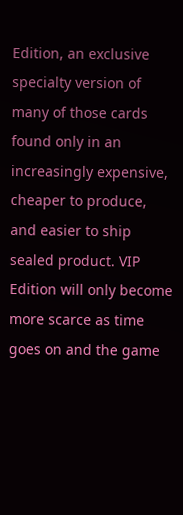Edition, an exclusive specialty version of many of those cards found only in an increasingly expensive, cheaper to produce, and easier to ship sealed product. VIP Edition will only become more scarce as time goes on and the game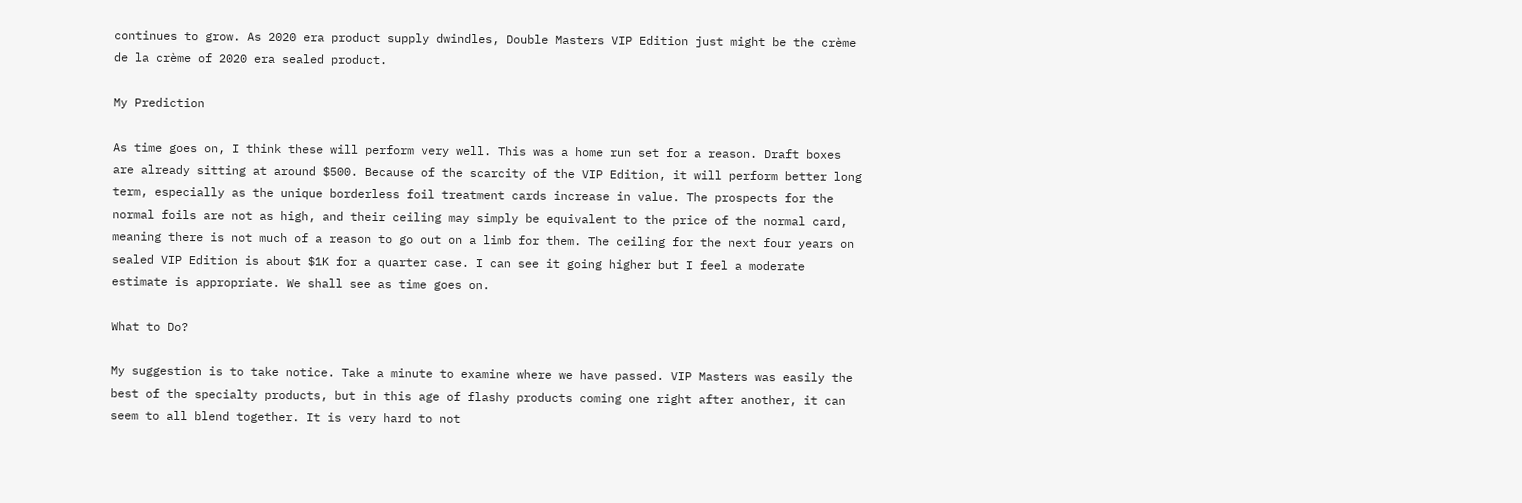continues to grow. As 2020 era product supply dwindles, Double Masters VIP Edition just might be the crème de la crème of 2020 era sealed product.

My Prediction

As time goes on, I think these will perform very well. This was a home run set for a reason. Draft boxes are already sitting at around $500. Because of the scarcity of the VIP Edition, it will perform better long term, especially as the unique borderless foil treatment cards increase in value. The prospects for the normal foils are not as high, and their ceiling may simply be equivalent to the price of the normal card, meaning there is not much of a reason to go out on a limb for them. The ceiling for the next four years on sealed VIP Edition is about $1K for a quarter case. I can see it going higher but I feel a moderate estimate is appropriate. We shall see as time goes on.

What to Do?

My suggestion is to take notice. Take a minute to examine where we have passed. VIP Masters was easily the best of the specialty products, but in this age of flashy products coming one right after another, it can seem to all blend together. It is very hard to not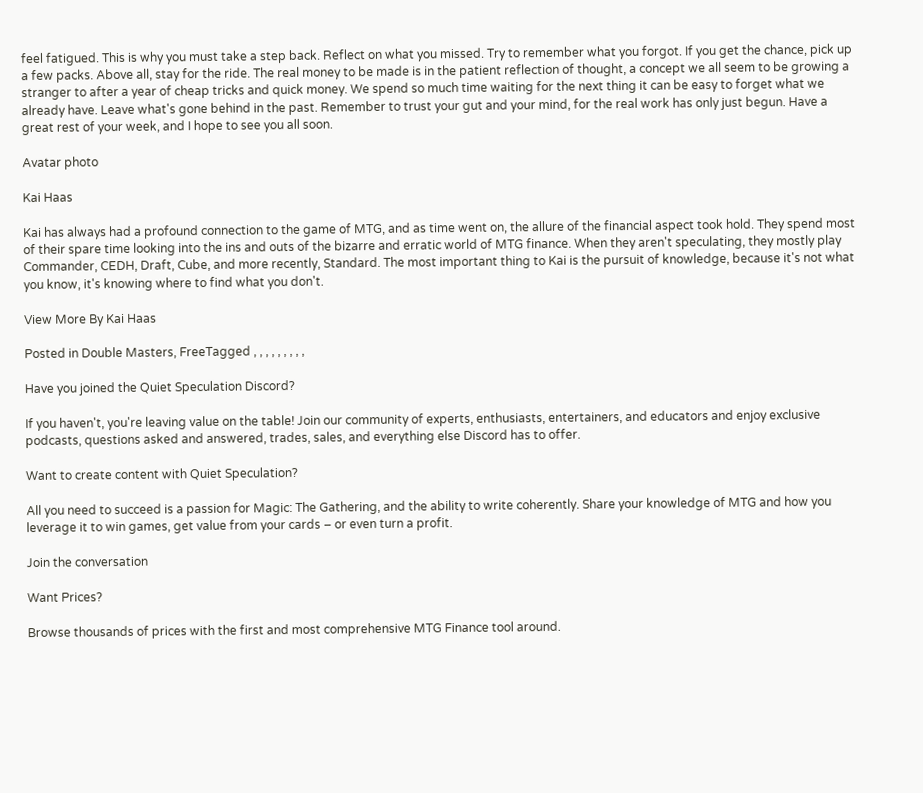feel fatigued. This is why you must take a step back. Reflect on what you missed. Try to remember what you forgot. If you get the chance, pick up a few packs. Above all, stay for the ride. The real money to be made is in the patient reflection of thought, a concept we all seem to be growing a stranger to after a year of cheap tricks and quick money. We spend so much time waiting for the next thing it can be easy to forget what we already have. Leave what's gone behind in the past. Remember to trust your gut and your mind, for the real work has only just begun. Have a great rest of your week, and I hope to see you all soon.

Avatar photo

Kai Haas

Kai has always had a profound connection to the game of MTG, and as time went on, the allure of the financial aspect took hold. They spend most of their spare time looking into the ins and outs of the bizarre and erratic world of MTG finance. When they aren't speculating, they mostly play Commander, CEDH, Draft, Cube, and more recently, Standard. The most important thing to Kai is the pursuit of knowledge, because it's not what you know, it's knowing where to find what you don't.

View More By Kai Haas

Posted in Double Masters, FreeTagged , , , , , , , , ,

Have you joined the Quiet Speculation Discord?

If you haven't, you're leaving value on the table! Join our community of experts, enthusiasts, entertainers, and educators and enjoy exclusive podcasts, questions asked and answered, trades, sales, and everything else Discord has to offer.

Want to create content with Quiet Speculation?

All you need to succeed is a passion for Magic: The Gathering, and the ability to write coherently. Share your knowledge of MTG and how you leverage it to win games, get value from your cards – or even turn a profit.

Join the conversation

Want Prices?

Browse thousands of prices with the first and most comprehensive MTG Finance tool around.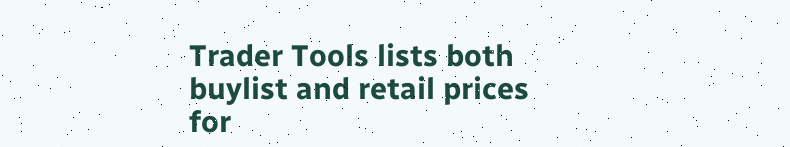Trader Tools lists both buylist and retail prices for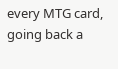every MTG card, going back a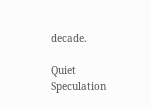decade.

Quiet Speculation